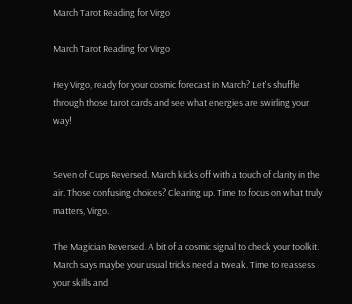March Tarot Reading for Virgo

March Tarot Reading for Virgo

Hey Virgo, ready for your cosmic forecast in March? Let's shuffle through those tarot cards and see what energies are swirling your way!


Seven of Cups Reversed. March kicks off with a touch of clarity in the air. Those confusing choices? Clearing up. Time to focus on what truly matters, Virgo.

The Magician Reversed. A bit of a cosmic signal to check your toolkit. March says maybe your usual tricks need a tweak. Time to reassess your skills and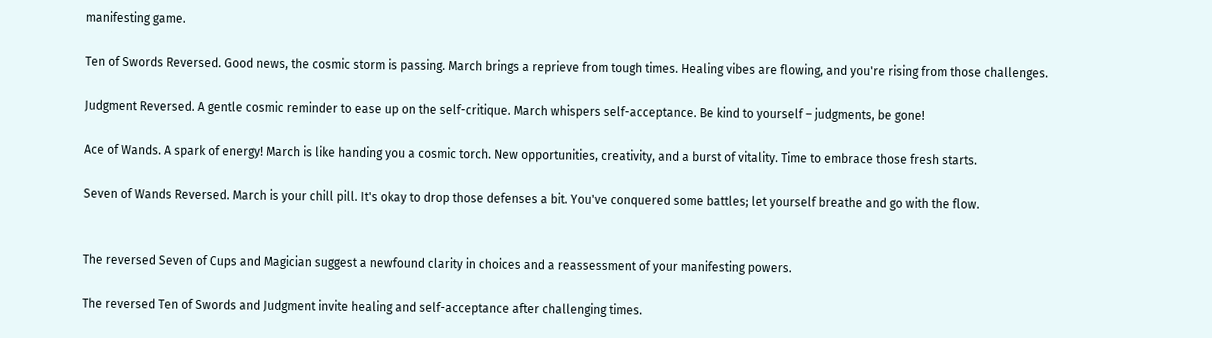manifesting game.

Ten of Swords Reversed. Good news, the cosmic storm is passing. March brings a reprieve from tough times. Healing vibes are flowing, and you're rising from those challenges.

Judgment Reversed. A gentle cosmic reminder to ease up on the self-critique. March whispers self-acceptance. Be kind to yourself – judgments, be gone!

Ace of Wands. A spark of energy! March is like handing you a cosmic torch. New opportunities, creativity, and a burst of vitality. Time to embrace those fresh starts.

Seven of Wands Reversed. March is your chill pill. It's okay to drop those defenses a bit. You've conquered some battles; let yourself breathe and go with the flow.


The reversed Seven of Cups and Magician suggest a newfound clarity in choices and a reassessment of your manifesting powers.

The reversed Ten of Swords and Judgment invite healing and self-acceptance after challenging times.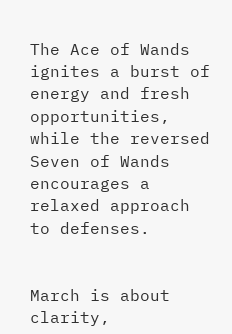The Ace of Wands ignites a burst of energy and fresh opportunities, while the reversed Seven of Wands encourages a relaxed approach to defenses.


March is about clarity,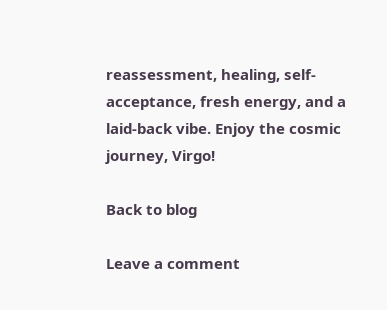reassessment, healing, self-acceptance, fresh energy, and a laid-back vibe. Enjoy the cosmic journey, Virgo!

Back to blog

Leave a comment